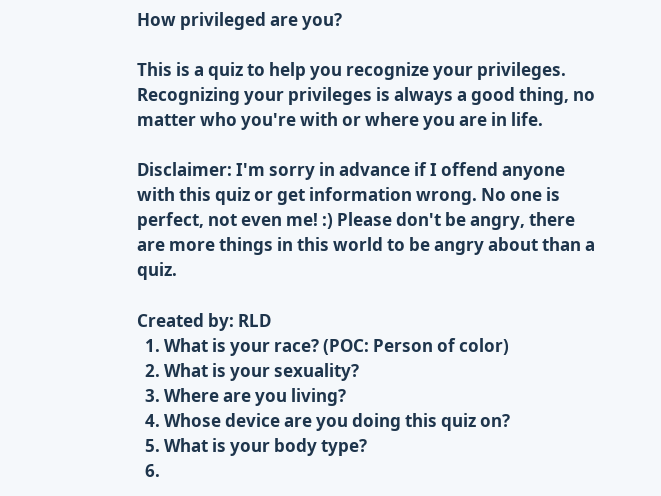How privileged are you?

This is a quiz to help you recognize your privileges. Recognizing your privileges is always a good thing, no matter who you're with or where you are in life.

Disclaimer: I'm sorry in advance if I offend anyone with this quiz or get information wrong. No one is perfect, not even me! :) Please don't be angry, there are more things in this world to be angry about than a quiz.

Created by: RLD
  1. What is your race? (POC: Person of color)
  2. What is your sexuality?
  3. Where are you living?
  4. Whose device are you doing this quiz on?
  5. What is your body type?
  6.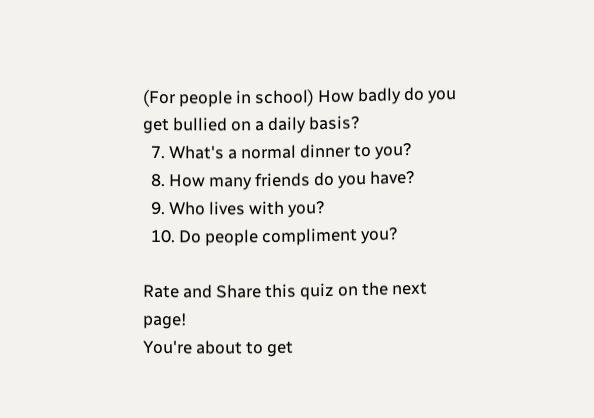(For people in school) How badly do you get bullied on a daily basis?
  7. What's a normal dinner to you?
  8. How many friends do you have?
  9. Who lives with you?
  10. Do people compliment you?

Rate and Share this quiz on the next page!
You're about to get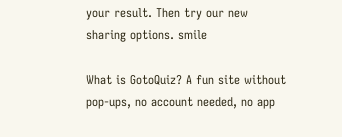your result. Then try our new sharing options. smile

What is GotoQuiz? A fun site without pop-ups, no account needed, no app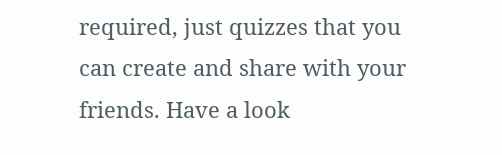required, just quizzes that you can create and share with your friends. Have a look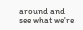around and see what we're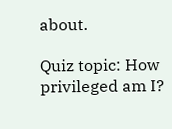about.

Quiz topic: How privileged am I?